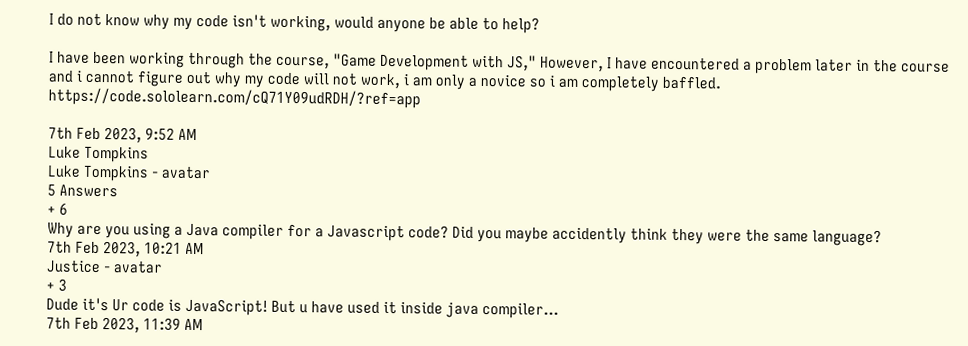I do not know why my code isn't working, would anyone be able to help?

I have been working through the course, "Game Development with JS," However, I have encountered a problem later in the course and i cannot figure out why my code will not work, i am only a novice so i am completely baffled. https://code.sololearn.com/cQ71Y09udRDH/?ref=app

7th Feb 2023, 9:52 AM
Luke Tompkins
Luke Tompkins - avatar
5 Answers
+ 6
Why are you using a Java compiler for a Javascript code? Did you maybe accidently think they were the same language?
7th Feb 2023, 10:21 AM
Justice - avatar
+ 3
Dude it's Ur code is JavaScript! But u have used it inside java compiler...
7th Feb 2023, 11:39 AM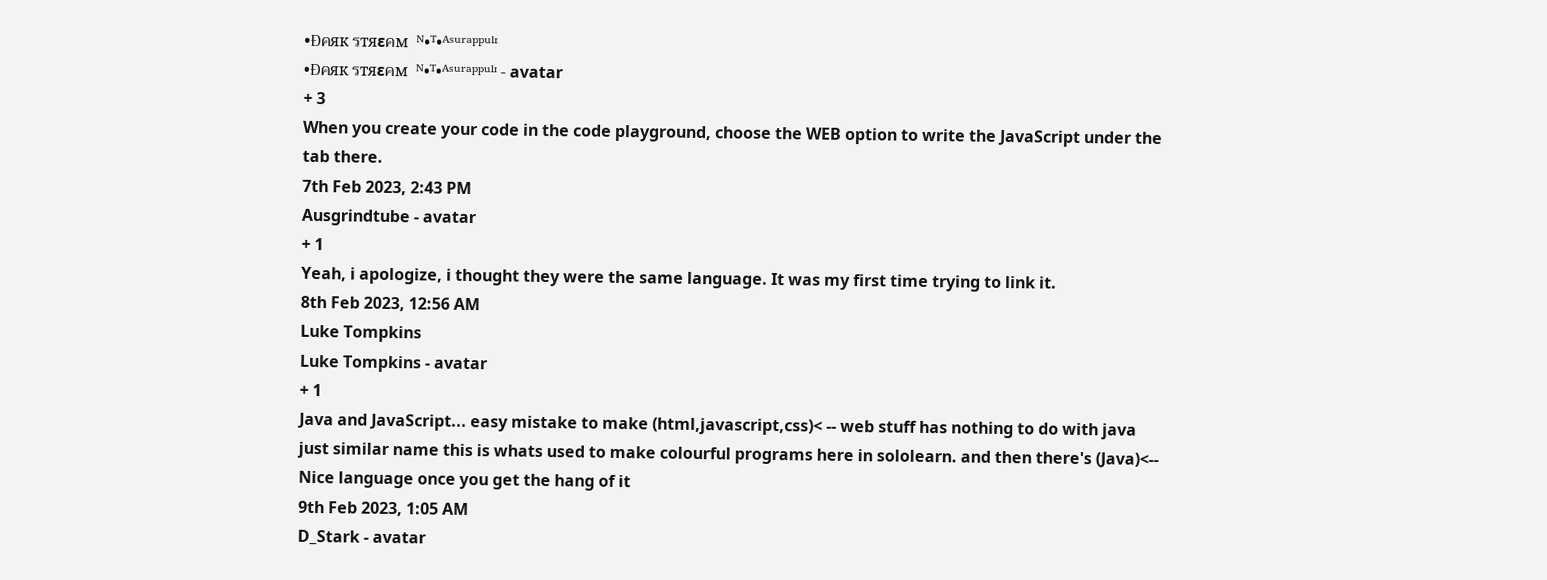•Đคяк รтяεคм  ᴺ•ᵀ•ᴬˢᵘʳᵃᵖᵖᵘˡᶦ
•Đคяк รтяεคм  ᴺ•ᵀ•ᴬˢᵘʳᵃᵖᵖᵘˡᶦ - avatar
+ 3
When you create your code in the code playground, choose the WEB option to write the JavaScript under the tab there.
7th Feb 2023, 2:43 PM
Ausgrindtube - avatar
+ 1
Yeah, i apologize, i thought they were the same language. It was my first time trying to link it.
8th Feb 2023, 12:56 AM
Luke Tompkins
Luke Tompkins - avatar
+ 1
Java and JavaScript... easy mistake to make (html,javascript,css)< -- web stuff has nothing to do with java just similar name this is whats used to make colourful programs here in sololearn. and then there's (Java)<-- Nice language once you get the hang of it
9th Feb 2023, 1:05 AM
D_Stark - avatar